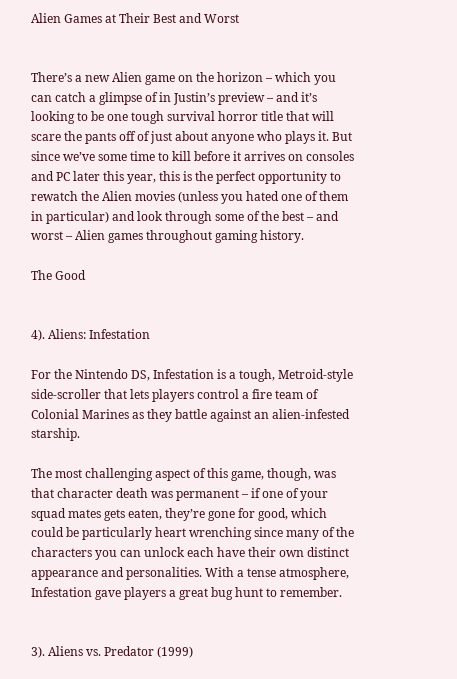Alien Games at Their Best and Worst


There’s a new Alien game on the horizon – which you can catch a glimpse of in Justin’s preview – and it’s looking to be one tough survival horror title that will scare the pants off of just about anyone who plays it. But since we’ve some time to kill before it arrives on consoles and PC later this year, this is the perfect opportunity to rewatch the Alien movies (unless you hated one of them in particular) and look through some of the best – and worst – Alien games throughout gaming history.

The Good


4). Aliens: Infestation

For the Nintendo DS, Infestation is a tough, Metroid-style side-scroller that lets players control a fire team of Colonial Marines as they battle against an alien-infested starship.

The most challenging aspect of this game, though, was that character death was permanent – if one of your squad mates gets eaten, they’re gone for good, which could be particularly heart wrenching since many of the characters you can unlock each have their own distinct appearance and personalities. With a tense atmosphere, Infestation gave players a great bug hunt to remember.


3). Aliens vs. Predator (1999)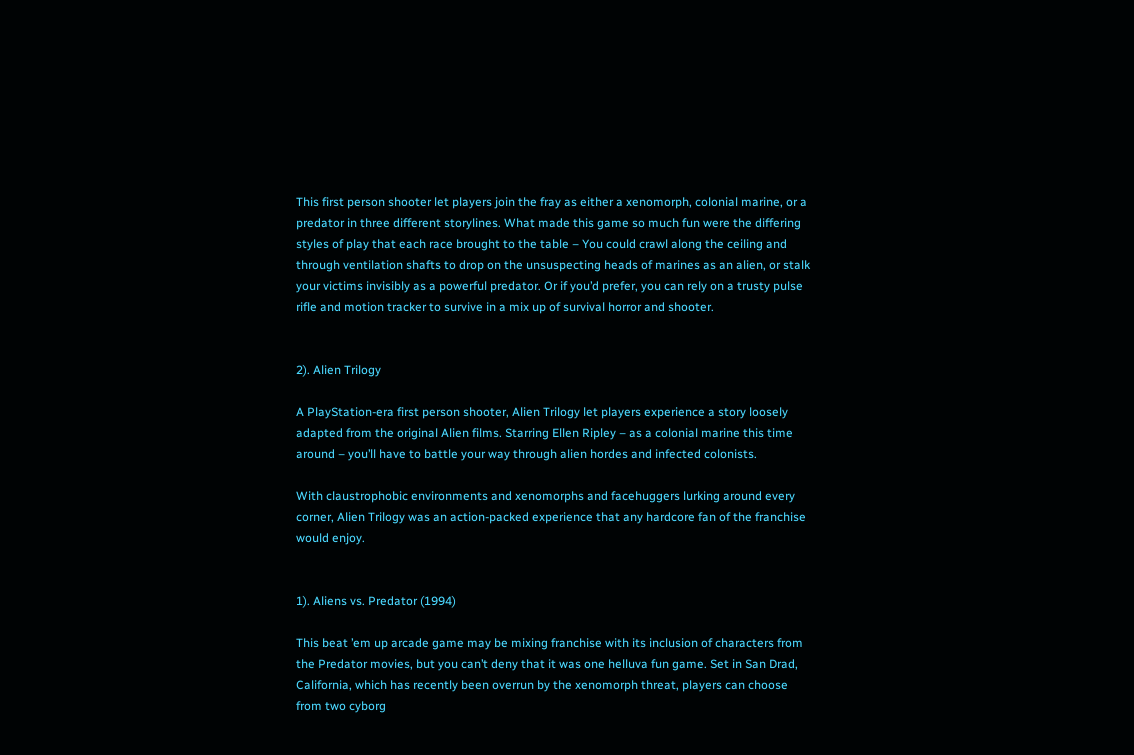This first person shooter let players join the fray as either a xenomorph, colonial marine, or a predator in three different storylines. What made this game so much fun were the differing styles of play that each race brought to the table – You could crawl along the ceiling and through ventilation shafts to drop on the unsuspecting heads of marines as an alien, or stalk your victims invisibly as a powerful predator. Or if you’d prefer, you can rely on a trusty pulse rifle and motion tracker to survive in a mix up of survival horror and shooter.


2). Alien Trilogy

A PlayStation-era first person shooter, Alien Trilogy let players experience a story loosely adapted from the original Alien films. Starring Ellen Ripley – as a colonial marine this time around – you’ll have to battle your way through alien hordes and infected colonists.

With claustrophobic environments and xenomorphs and facehuggers lurking around every corner, Alien Trilogy was an action-packed experience that any hardcore fan of the franchise would enjoy.


1). Aliens vs. Predator (1994)

This beat ’em up arcade game may be mixing franchise with its inclusion of characters from the Predator movies, but you can’t deny that it was one helluva fun game. Set in San Drad, California, which has recently been overrun by the xenomorph threat, players can choose from two cyborg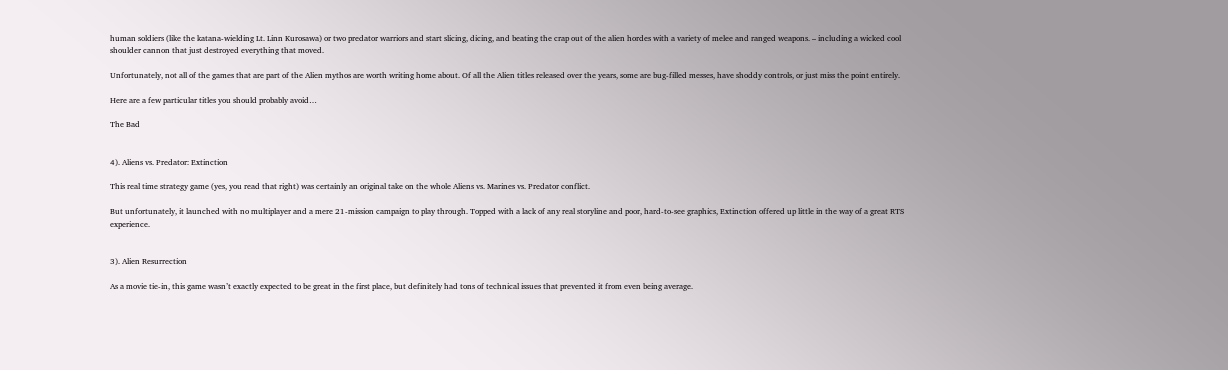human soldiers (like the katana-wielding Lt. Linn Kurosawa) or two predator warriors and start slicing, dicing, and beating the crap out of the alien hordes with a variety of melee and ranged weapons. – including a wicked cool shoulder cannon that just destroyed everything that moved.

Unfortunately, not all of the games that are part of the Alien mythos are worth writing home about. Of all the Alien titles released over the years, some are bug-filled messes, have shoddy controls, or just miss the point entirely.

Here are a few particular titles you should probably avoid…

The Bad


4). Aliens vs. Predator: Extinction

This real time strategy game (yes, you read that right) was certainly an original take on the whole Aliens vs. Marines vs. Predator conflict.

But unfortunately, it launched with no multiplayer and a mere 21-mission campaign to play through. Topped with a lack of any real storyline and poor, hard-to-see graphics, Extinction offered up little in the way of a great RTS experience.


3). Alien Resurrection

As a movie tie-in, this game wasn’t exactly expected to be great in the first place, but definitely had tons of technical issues that prevented it from even being average.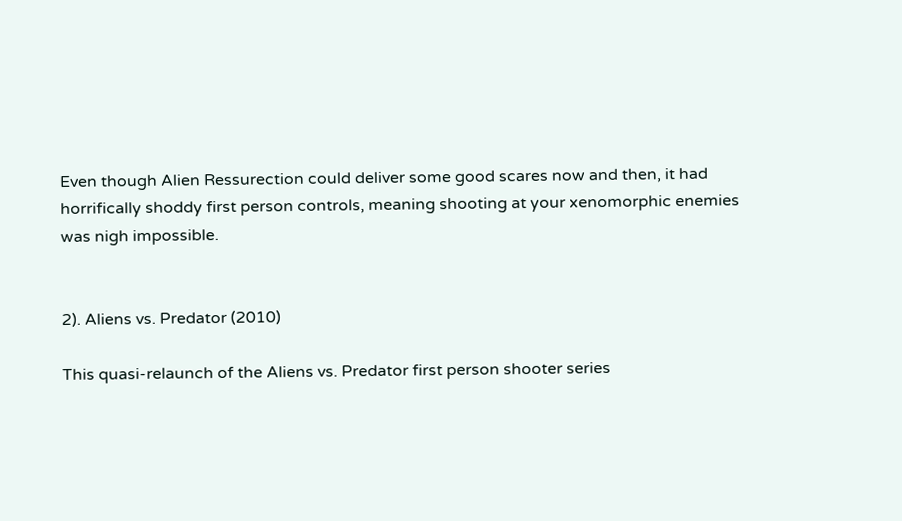Even though Alien Ressurection could deliver some good scares now and then, it had horrifically shoddy first person controls, meaning shooting at your xenomorphic enemies was nigh impossible.


2). Aliens vs. Predator (2010)

This quasi-relaunch of the Aliens vs. Predator first person shooter series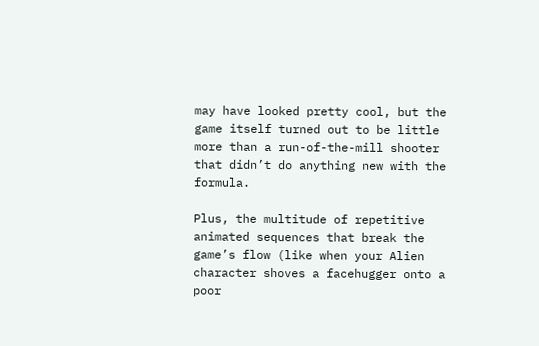may have looked pretty cool, but the game itself turned out to be little more than a run-of-the-mill shooter that didn’t do anything new with the formula.

Plus, the multitude of repetitive animated sequences that break the game’s flow (like when your Alien character shoves a facehugger onto a poor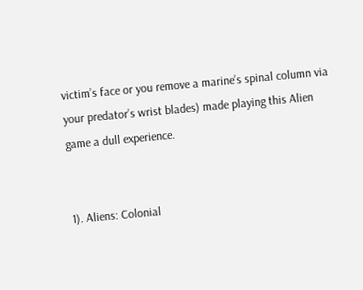victim’s face or you remove a marine’s spinal column via your predator’s wrist blades) made playing this Alien game a dull experience.


1). Aliens: Colonial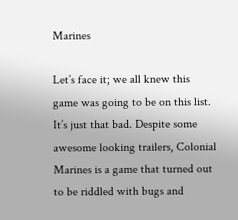Marines

Let’s face it; we all knew this game was going to be on this list. It’s just that bad. Despite some awesome looking trailers, Colonial Marines is a game that turned out to be riddled with bugs and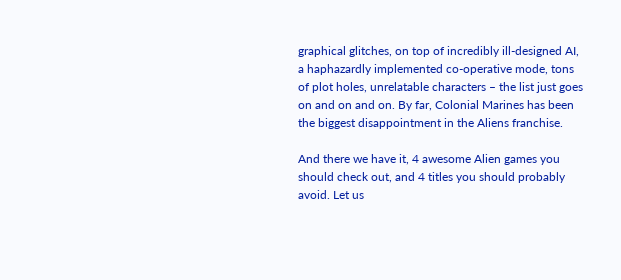graphical glitches, on top of incredibly ill-designed AI, a haphazardly implemented co-operative mode, tons of plot holes, unrelatable characters – the list just goes on and on and on. By far, Colonial Marines has been the biggest disappointment in the Aliens franchise.

And there we have it, 4 awesome Alien games you should check out, and 4 titles you should probably avoid. Let us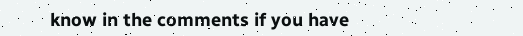know in the comments if you have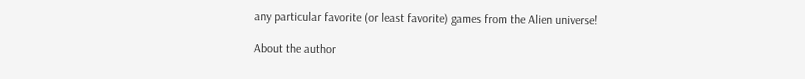any particular favorite (or least favorite) games from the Alien universe!

About the author